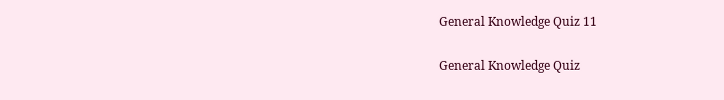General Knowledge Quiz 11

General Knowledge Quiz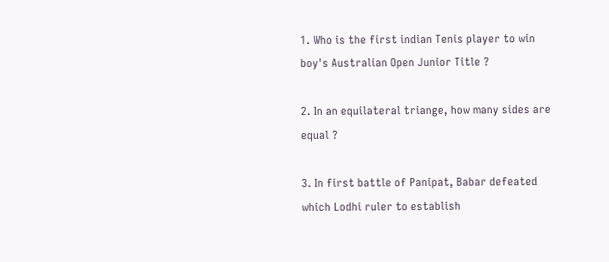1. Who is the first indian Tenis player to win boy's Australian Open Junior Title ?

2. In an equilateral triange, how many sides are equal ?

3. In first battle of Panipat, Babar defeated which Lodhi ruler to establish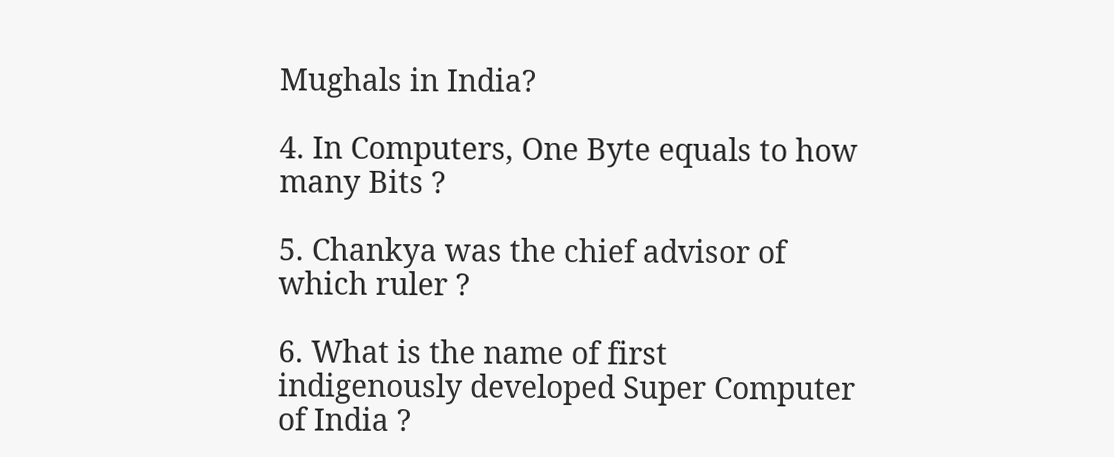Mughals in India?

4. In Computers, One Byte equals to how many Bits ?

5. Chankya was the chief advisor of which ruler ?

6. What is the name of first indigenously developed Super Computer of India ?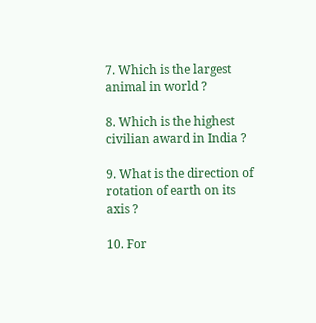7. Which is the largest animal in world ?

8. Which is the highest civilian award in India ?

9. What is the direction of rotation of earth on its axis ?

10. For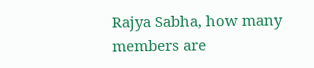Rajya Sabha, how many members are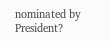nominated by President?